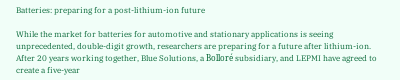Batteries: preparing for a post-lithium-ion future

While the market for batteries for automotive and stationary applications is seeing unprecedented, double-digit growth, researchers are preparing for a future after lithium-ion. After 20 years working together, Blue Solutions, a Bolloré subsidiary, and LEPMI have agreed to create a five-year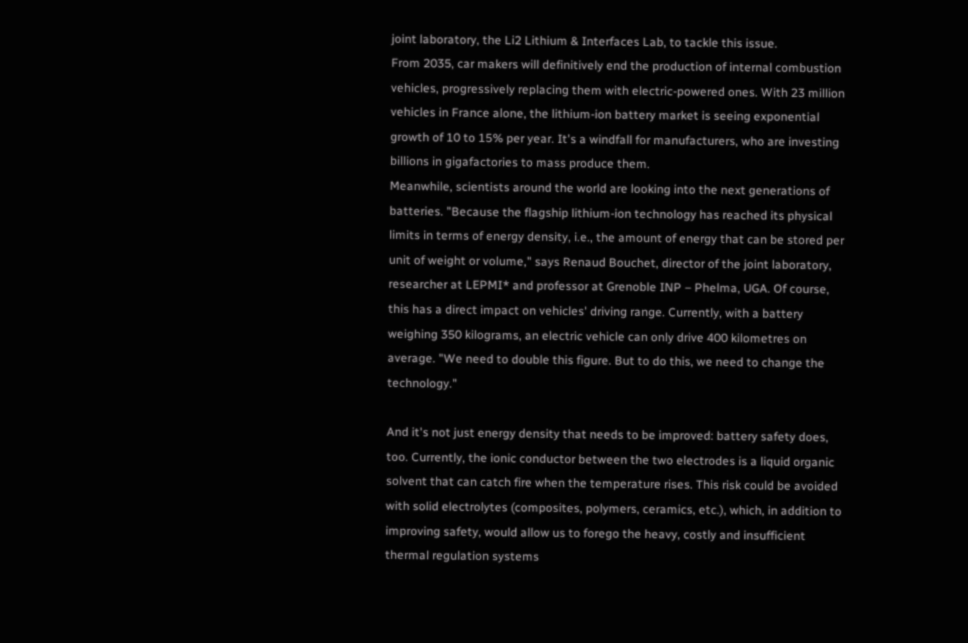joint laboratory, the Li2 Lithium & Interfaces Lab, to tackle this issue.
From 2035, car makers will definitively end the production of internal combustion vehicles, progressively replacing them with electric-powered ones. With 23 million vehicles in France alone, the lithium-ion battery market is seeing exponential growth of 10 to 15% per year. It's a windfall for manufacturers, who are investing billions in gigafactories to mass produce them.
Meanwhile, scientists around the world are looking into the next generations of batteries. "Because the flagship lithium-ion technology has reached its physical limits in terms of energy density, i.e., the amount of energy that can be stored per unit of weight or volume," says Renaud Bouchet, director of the joint laboratory, researcher at LEPMI* and professor at Grenoble INP – Phelma, UGA. Of course, this has a direct impact on vehicles' driving range. Currently, with a battery weighing 350 kilograms, an electric vehicle can only drive 400 kilometres on average. "We need to double this figure. But to do this, we need to change the technology."

And it's not just energy density that needs to be improved: battery safety does, too. Currently, the ionic conductor between the two electrodes is a liquid organic solvent that can catch fire when the temperature rises. This risk could be avoided with solid electrolytes (composites, polymers, ceramics, etc.), which, in addition to improving safety, would allow us to forego the heavy, costly and insufficient thermal regulation systems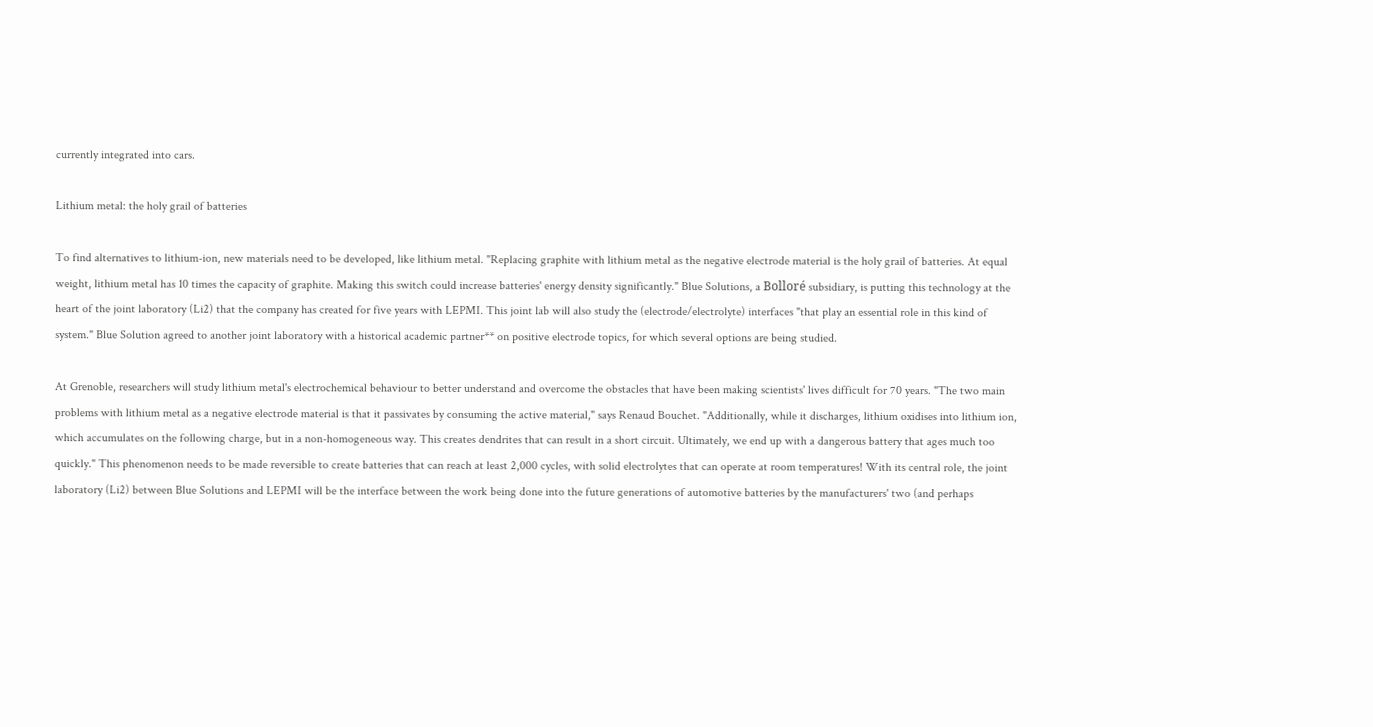currently integrated into cars.

Lithium metal: the holy grail of batteries

To find alternatives to lithium-ion, new materials need to be developed, like lithium metal. "Replacing graphite with lithium metal as the negative electrode material is the holy grail of batteries. At equal weight, lithium metal has 10 times the capacity of graphite. Making this switch could increase batteries' energy density significantly." Blue Solutions, a Bolloré subsidiary, is putting this technology at the heart of the joint laboratory (Li2) that the company has created for five years with LEPMI. This joint lab will also study the (electrode/electrolyte) interfaces "that play an essential role in this kind of system." Blue Solution agreed to another joint laboratory with a historical academic partner** on positive electrode topics, for which several options are being studied.

At Grenoble, researchers will study lithium metal's electrochemical behaviour to better understand and overcome the obstacles that have been making scientists' lives difficult for 70 years. "The two main problems with lithium metal as a negative electrode material is that it passivates by consuming the active material," says Renaud Bouchet. "Additionally, while it discharges, lithium oxidises into lithium ion, which accumulates on the following charge, but in a non-homogeneous way. This creates dendrites that can result in a short circuit. Ultimately, we end up with a dangerous battery that ages much too quickly." This phenomenon needs to be made reversible to create batteries that can reach at least 2,000 cycles, with solid electrolytes that can operate at room temperatures! With its central role, the joint laboratory (Li2) between Blue Solutions and LEPMI will be the interface between the work being done into the future generations of automotive batteries by the manufacturers' two (and perhaps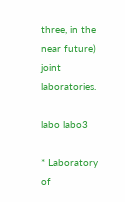three, in the near future) joint laboratories.

labo labo3

* Laboratory of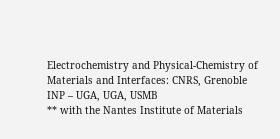Electrochemistry and Physical-Chemistry of Materials and Interfaces: CNRS, Grenoble INP – UGA, UGA, USMB
** with the Nantes Institute of Materials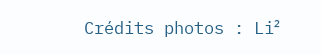Crédits photos : Li²